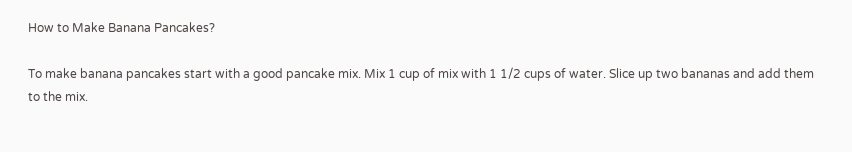How to Make Banana Pancakes?

To make banana pancakes start with a good pancake mix. Mix 1 cup of mix with 1 1/2 cups of water. Slice up two bananas and add them to the mix.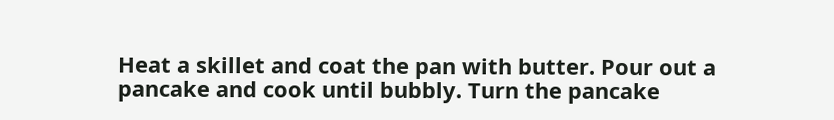Heat a skillet and coat the pan with butter. Pour out a pancake and cook until bubbly. Turn the pancake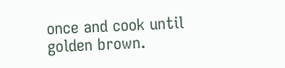once and cook until golden brown.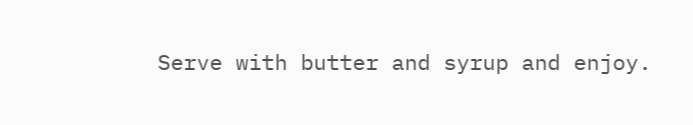Serve with butter and syrup and enjoy.